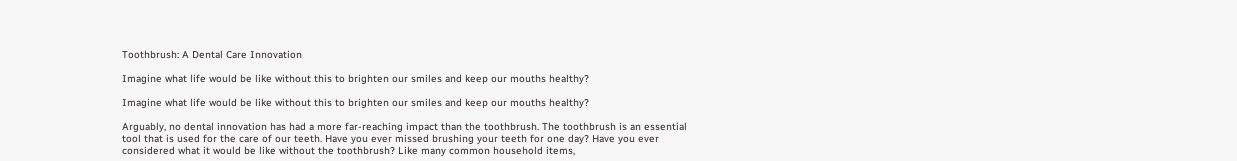Toothbrush: A Dental Care Innovation

Imagine what life would be like without this to brighten our smiles and keep our mouths healthy?

Imagine what life would be like without this to brighten our smiles and keep our mouths healthy?

Arguably, no dental innovation has had a more far-reaching impact than the toothbrush. The toothbrush is an essential tool that is used for the care of our teeth. Have you ever missed brushing your teeth for one day? Have you ever considered what it would be like without the toothbrush? Like many common household items,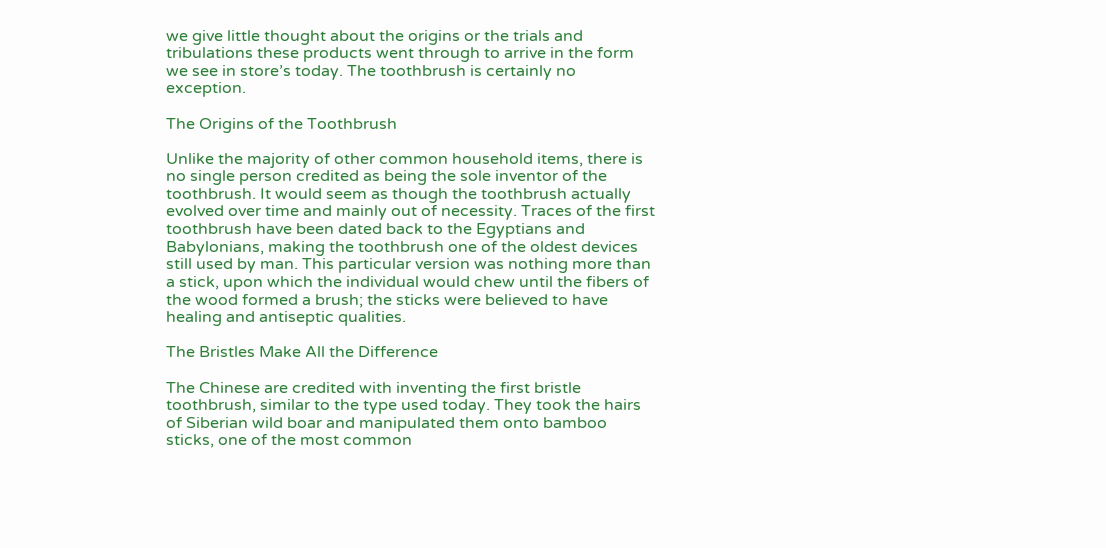we give little thought about the origins or the trials and tribulations these products went through to arrive in the form we see in store’s today. The toothbrush is certainly no exception.

The Origins of the Toothbrush

Unlike the majority of other common household items, there is no single person credited as being the sole inventor of the toothbrush. It would seem as though the toothbrush actually evolved over time and mainly out of necessity. Traces of the first toothbrush have been dated back to the Egyptians and Babylonians, making the toothbrush one of the oldest devices still used by man. This particular version was nothing more than a stick, upon which the individual would chew until the fibers of the wood formed a brush; the sticks were believed to have healing and antiseptic qualities.

The Bristles Make All the Difference

The Chinese are credited with inventing the first bristle toothbrush, similar to the type used today. They took the hairs of Siberian wild boar and manipulated them onto bamboo sticks, one of the most common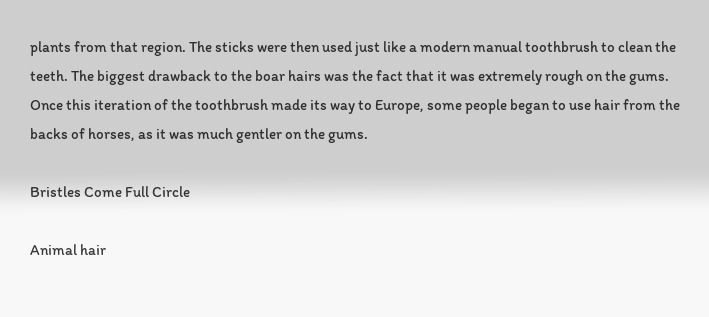plants from that region. The sticks were then used just like a modern manual toothbrush to clean the teeth. The biggest drawback to the boar hairs was the fact that it was extremely rough on the gums. Once this iteration of the toothbrush made its way to Europe, some people began to use hair from the backs of horses, as it was much gentler on the gums.

Bristles Come Full Circle

Animal hair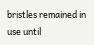bristles remained in use until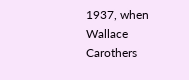1937, when Wallace Carothers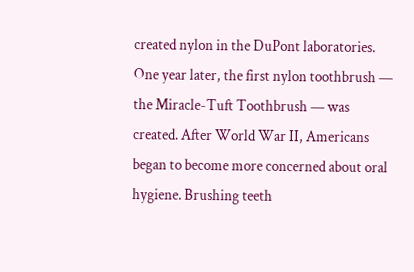created nylon in the DuPont laboratories. One year later, the first nylon toothbrush — the Miracle-Tuft Toothbrush — was created. After World War II, Americans began to become more concerned about oral hygiene. Brushing teeth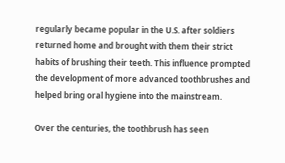regularly became popular in the U.S. after soldiers returned home and brought with them their strict habits of brushing their teeth. This influence prompted the development of more advanced toothbrushes and helped bring oral hygiene into the mainstream.

Over the centuries, the toothbrush has seen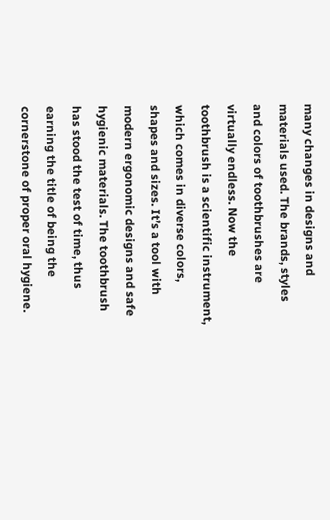many changes in designs and materials used. The brands, styles and colors of toothbrushes are virtually endless. Now the toothbrush is a scientific instrument, which comes in diverse colors, shapes and sizes. It’s a tool with modern ergonomic designs and safe hygienic materials. The toothbrush has stood the test of time, thus earning the title of being the cornerstone of proper oral hygiene.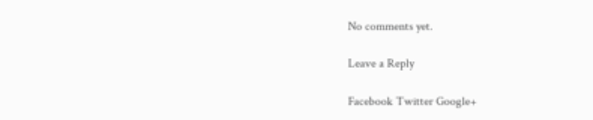No comments yet.

Leave a Reply

Facebook Twitter Google+